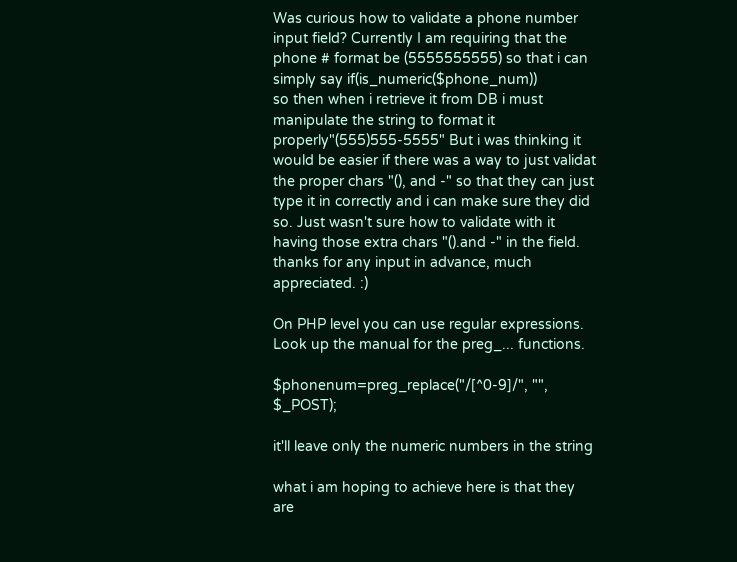Was curious how to validate a phone number input field? Currently I am requiring that the phone # format be (5555555555) so that i can simply say if(is_numeric($phone_num))
so then when i retrieve it from DB i must manipulate the string to format it properly"(555)555-5555" But i was thinking it would be easier if there was a way to just validat the proper chars "(), and -" so that they can just type it in correctly and i can make sure they did so. Just wasn't sure how to validate with it having those extra chars "().and -" in the field. thanks for any input in advance, much appreciated. :)

On PHP level you can use regular expressions. Look up the manual for the preg_... functions.

$phonenum=preg_replace("/[^0-9]/", "", $_POST);

it'll leave only the numeric numbers in the string

what i am hoping to achieve here is that they are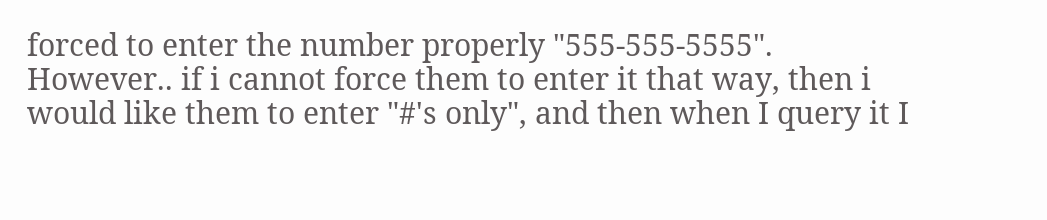forced to enter the number properly "555-555-5555". However.. if i cannot force them to enter it that way, then i would like them to enter "#'s only", and then when I query it I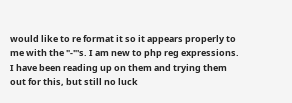would like to re format it so it appears properly to me with the "-"'s. I am new to php reg expressions. I have been reading up on them and trying them out for this, but still no luck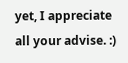yet, I appreciate all your advise. :)